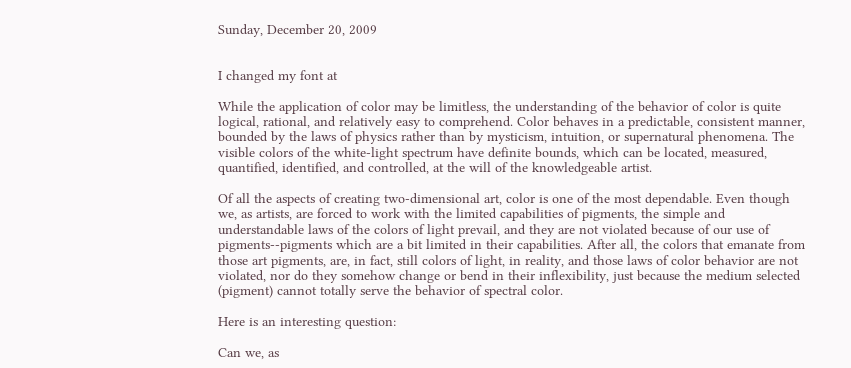Sunday, December 20, 2009


I changed my font at

While the application of color may be limitless, the understanding of the behavior of color is quite logical, rational, and relatively easy to comprehend. Color behaves in a predictable, consistent manner, bounded by the laws of physics rather than by mysticism, intuition, or supernatural phenomena. The visible colors of the white-light spectrum have definite bounds, which can be located, measured, quantified, identified, and controlled, at the will of the knowledgeable artist.

Of all the aspects of creating two-dimensional art, color is one of the most dependable. Even though we, as artists, are forced to work with the limited capabilities of pigments, the simple and understandable laws of the colors of light prevail, and they are not violated because of our use of pigments--pigments which are a bit limited in their capabilities. After all, the colors that emanate from those art pigments, are, in fact, still colors of light, in reality, and those laws of color behavior are not violated, nor do they somehow change or bend in their inflexibility, just because the medium selected (pigment) cannot totally serve the behavior of spectral color.

Here is an interesting question:

Can we, as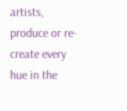artists, produce or re-create every hue in the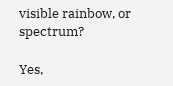visible rainbow, or spectrum?

Yes,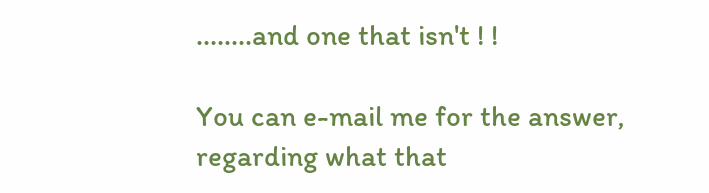........and one that isn't ! !

You can e-mail me for the answer, regarding what that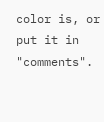color is, or put it in "comments".